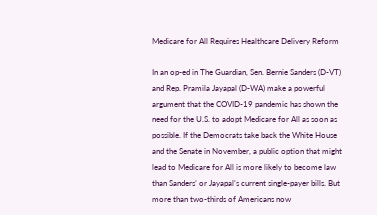Medicare for All Requires Healthcare Delivery Reform

In an op-ed in The Guardian, Sen. Bernie Sanders (D-VT) and Rep. Pramila Jayapal (D-WA) make a powerful argument that the COVID-19 pandemic has shown the need for the U.S. to adopt Medicare for All as soon as possible. If the Democrats take back the White House and the Senate in November, a public option that might lead to Medicare for All is more likely to become law than Sanders’ or Jayapal’s current single-payer bills. But more than two-thirds of Americans now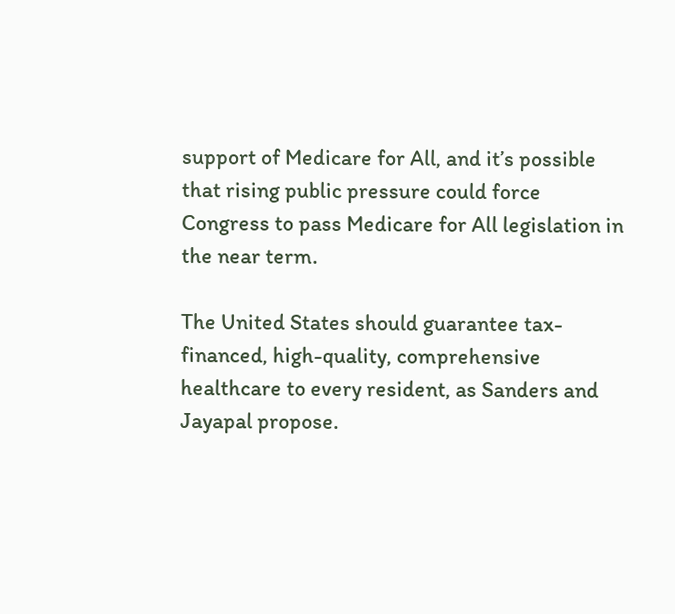support of Medicare for All, and it’s possible that rising public pressure could force Congress to pass Medicare for All legislation in the near term.

The United States should guarantee tax-financed, high-quality, comprehensive healthcare to every resident, as Sanders and Jayapal propose.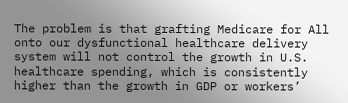The problem is that grafting Medicare for All onto our dysfunctional healthcare delivery system will not control the growth in U.S. healthcare spending, which is consistently higher than the growth in GDP or workers’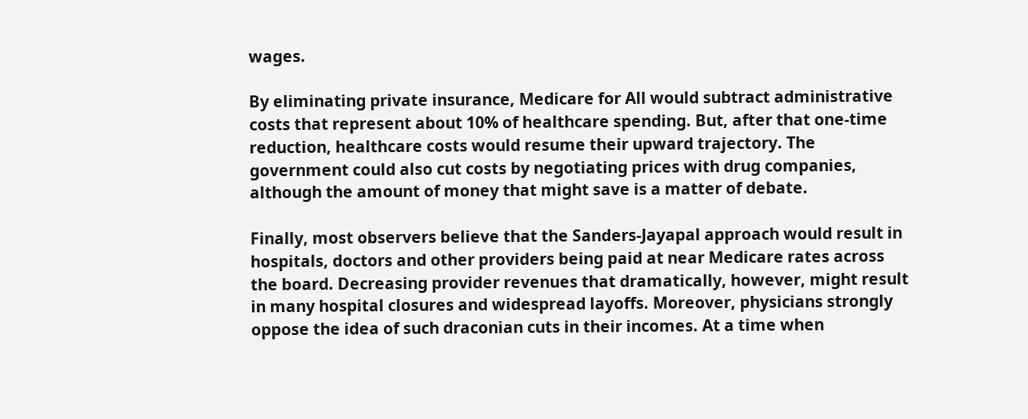wages.

By eliminating private insurance, Medicare for All would subtract administrative costs that represent about 10% of healthcare spending. But, after that one-time reduction, healthcare costs would resume their upward trajectory. The government could also cut costs by negotiating prices with drug companies, although the amount of money that might save is a matter of debate.

Finally, most observers believe that the Sanders-Jayapal approach would result in hospitals, doctors and other providers being paid at near Medicare rates across the board. Decreasing provider revenues that dramatically, however, might result in many hospital closures and widespread layoffs. Moreover, physicians strongly oppose the idea of such draconian cuts in their incomes. At a time when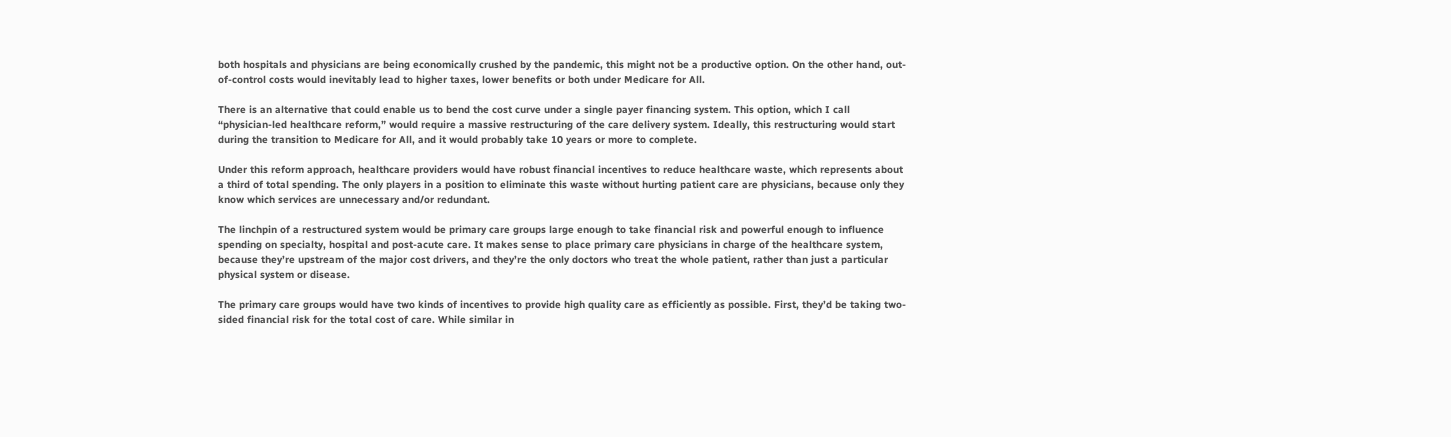both hospitals and physicians are being economically crushed by the pandemic, this might not be a productive option. On the other hand, out-of-control costs would inevitably lead to higher taxes, lower benefits or both under Medicare for All.

There is an alternative that could enable us to bend the cost curve under a single payer financing system. This option, which I call “physician-led healthcare reform,” would require a massive restructuring of the care delivery system. Ideally, this restructuring would start during the transition to Medicare for All, and it would probably take 10 years or more to complete.

Under this reform approach, healthcare providers would have robust financial incentives to reduce healthcare waste, which represents about a third of total spending. The only players in a position to eliminate this waste without hurting patient care are physicians, because only they know which services are unnecessary and/or redundant.

The linchpin of a restructured system would be primary care groups large enough to take financial risk and powerful enough to influence spending on specialty, hospital and post-acute care. It makes sense to place primary care physicians in charge of the healthcare system, because they’re upstream of the major cost drivers, and they’re the only doctors who treat the whole patient, rather than just a particular physical system or disease.

The primary care groups would have two kinds of incentives to provide high quality care as efficiently as possible. First, they’d be taking two-sided financial risk for the total cost of care. While similar in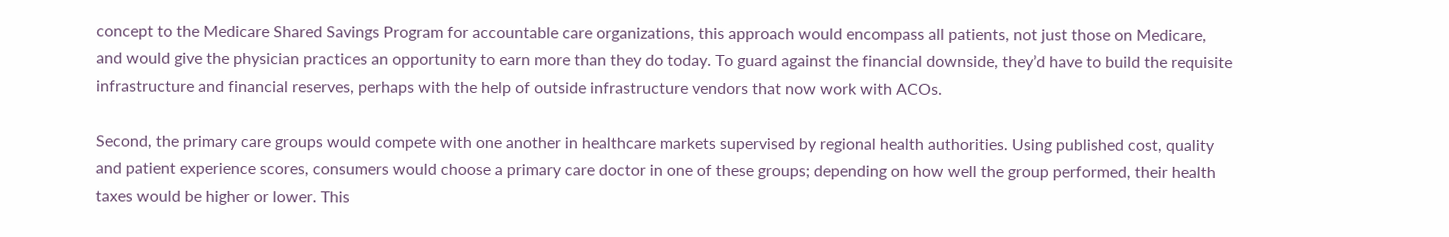concept to the Medicare Shared Savings Program for accountable care organizations, this approach would encompass all patients, not just those on Medicare, and would give the physician practices an opportunity to earn more than they do today. To guard against the financial downside, they’d have to build the requisite infrastructure and financial reserves, perhaps with the help of outside infrastructure vendors that now work with ACOs.

Second, the primary care groups would compete with one another in healthcare markets supervised by regional health authorities. Using published cost, quality and patient experience scores, consumers would choose a primary care doctor in one of these groups; depending on how well the group performed, their health taxes would be higher or lower. This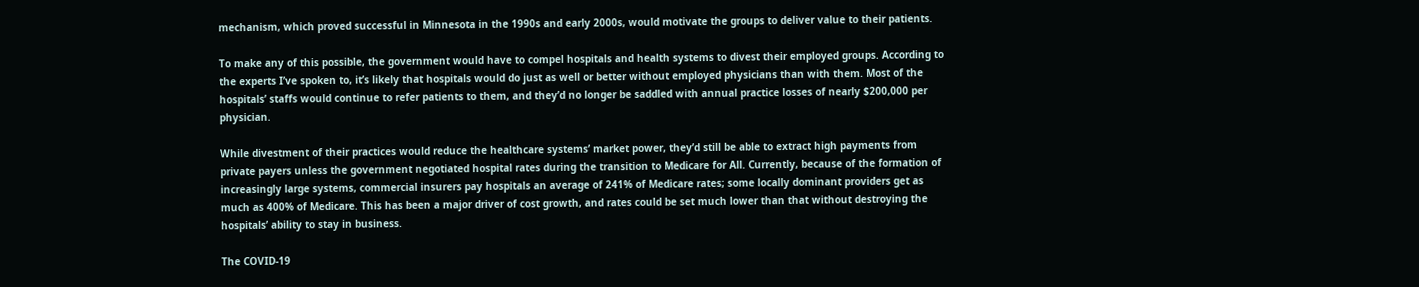mechanism, which proved successful in Minnesota in the 1990s and early 2000s, would motivate the groups to deliver value to their patients.

To make any of this possible, the government would have to compel hospitals and health systems to divest their employed groups. According to the experts I’ve spoken to, it’s likely that hospitals would do just as well or better without employed physicians than with them. Most of the hospitals’ staffs would continue to refer patients to them, and they’d no longer be saddled with annual practice losses of nearly $200,000 per physician.

While divestment of their practices would reduce the healthcare systems’ market power, they’d still be able to extract high payments from private payers unless the government negotiated hospital rates during the transition to Medicare for All. Currently, because of the formation of increasingly large systems, commercial insurers pay hospitals an average of 241% of Medicare rates; some locally dominant providers get as much as 400% of Medicare. This has been a major driver of cost growth, and rates could be set much lower than that without destroying the hospitals’ ability to stay in business.

The COVID-19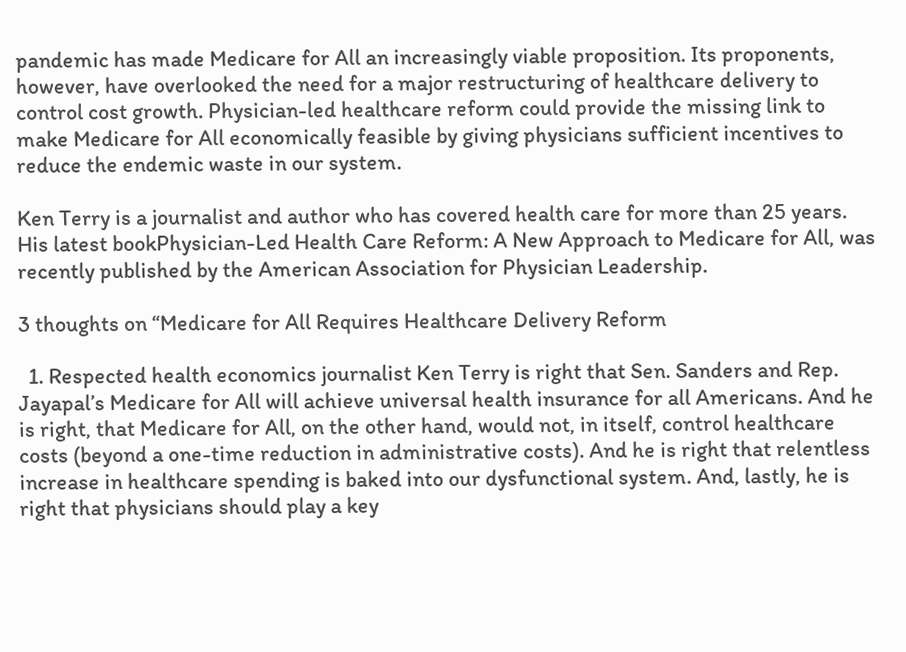pandemic has made Medicare for All an increasingly viable proposition. Its proponents, however, have overlooked the need for a major restructuring of healthcare delivery to control cost growth. Physician-led healthcare reform could provide the missing link to make Medicare for All economically feasible by giving physicians sufficient incentives to reduce the endemic waste in our system.

Ken Terry is a journalist and author who has covered health care for more than 25 years. His latest bookPhysician-Led Health Care Reform: A New Approach to Medicare for All, was recently published by the American Association for Physician Leadership.

3 thoughts on “Medicare for All Requires Healthcare Delivery Reform

  1. Respected health economics journalist Ken Terry is right that Sen. Sanders and Rep. Jayapal’s Medicare for All will achieve universal health insurance for all Americans. And he is right, that Medicare for All, on the other hand, would not, in itself, control healthcare costs (beyond a one-time reduction in administrative costs). And he is right that relentless increase in healthcare spending is baked into our dysfunctional system. And, lastly, he is right that physicians should play a key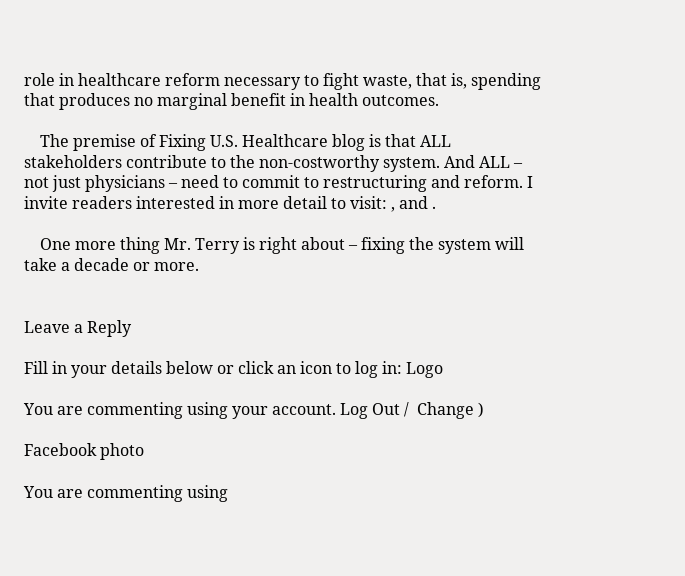role in healthcare reform necessary to fight waste, that is, spending that produces no marginal benefit in health outcomes.

    The premise of Fixing U.S. Healthcare blog is that ALL stakeholders contribute to the non-costworthy system. And ALL – not just physicians – need to commit to restructuring and reform. I invite readers interested in more detail to visit: , and .

    One more thing Mr. Terry is right about – fixing the system will take a decade or more.


Leave a Reply

Fill in your details below or click an icon to log in: Logo

You are commenting using your account. Log Out /  Change )

Facebook photo

You are commenting using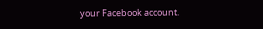your Facebook account.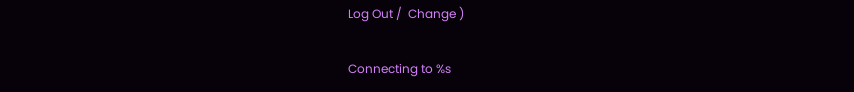Log Out /  Change )

Connecting to %s